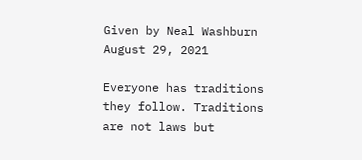Given by Neal Washburn August 29, 2021

Everyone has traditions they follow. Traditions are not laws but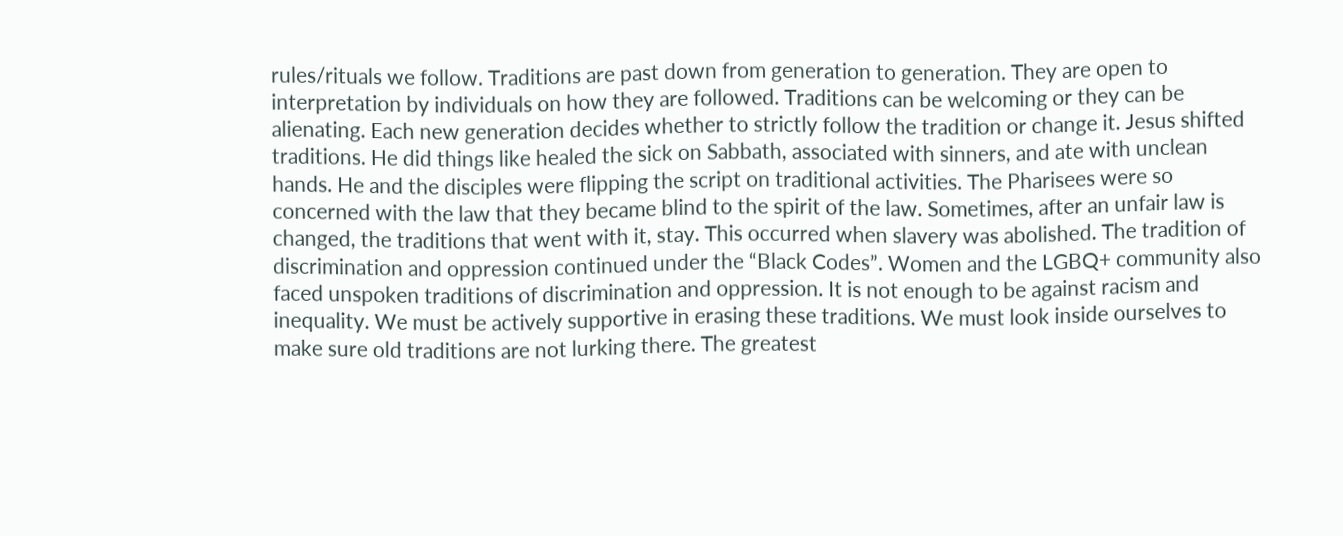rules/rituals we follow. Traditions are past down from generation to generation. They are open to interpretation by individuals on how they are followed. Traditions can be welcoming or they can be alienating. Each new generation decides whether to strictly follow the tradition or change it. Jesus shifted traditions. He did things like healed the sick on Sabbath, associated with sinners, and ate with unclean hands. He and the disciples were flipping the script on traditional activities. The Pharisees were so concerned with the law that they became blind to the spirit of the law. Sometimes, after an unfair law is changed, the traditions that went with it, stay. This occurred when slavery was abolished. The tradition of discrimination and oppression continued under the “Black Codes”. Women and the LGBQ+ community also faced unspoken traditions of discrimination and oppression. It is not enough to be against racism and inequality. We must be actively supportive in erasing these traditions. We must look inside ourselves to make sure old traditions are not lurking there. The greatest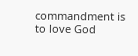commandment is to love God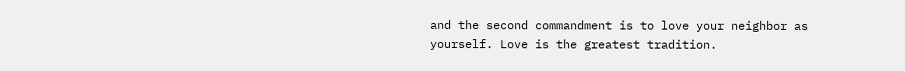and the second commandment is to love your neighbor as yourself. Love is the greatest tradition.